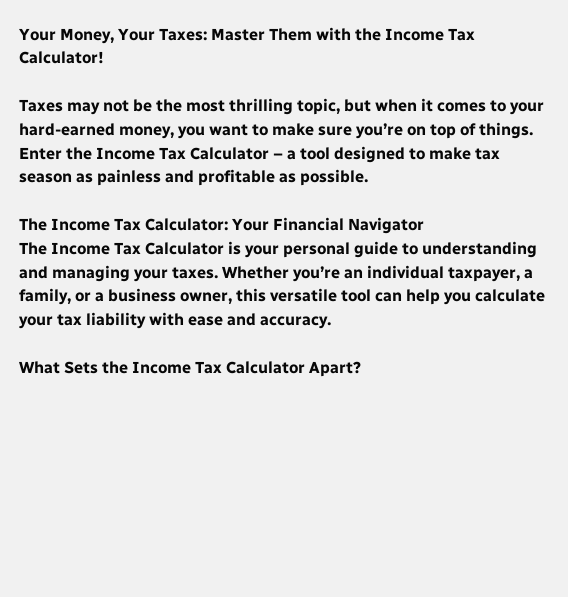Your Money, Your Taxes: Master Them with the Income Tax Calculator!

Taxes may not be the most thrilling topic, but when it comes to your hard-earned money, you want to make sure you’re on top of things. Enter the Income Tax Calculator – a tool designed to make tax season as painless and profitable as possible.

The Income Tax Calculator: Your Financial Navigator
The Income Tax Calculator is your personal guide to understanding and managing your taxes. Whether you’re an individual taxpayer, a family, or a business owner, this versatile tool can help you calculate your tax liability with ease and accuracy.

What Sets the Income Tax Calculator Apart?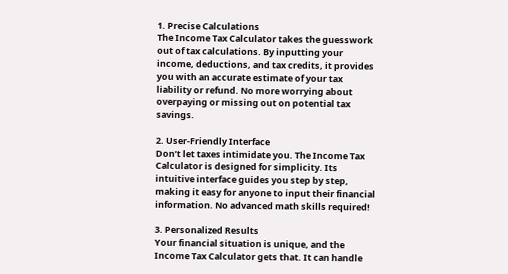1. Precise Calculations
The Income Tax Calculator takes the guesswork out of tax calculations. By inputting your income, deductions, and tax credits, it provides you with an accurate estimate of your tax liability or refund. No more worrying about overpaying or missing out on potential tax savings.

2. User-Friendly Interface
Don’t let taxes intimidate you. The Income Tax Calculator is designed for simplicity. Its intuitive interface guides you step by step, making it easy for anyone to input their financial information. No advanced math skills required!

3. Personalized Results
Your financial situation is unique, and the Income Tax Calculator gets that. It can handle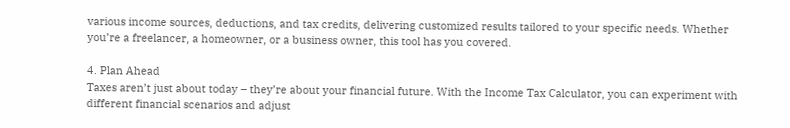various income sources, deductions, and tax credits, delivering customized results tailored to your specific needs. Whether you’re a freelancer, a homeowner, or a business owner, this tool has you covered.

4. Plan Ahead
Taxes aren’t just about today – they’re about your financial future. With the Income Tax Calculator, you can experiment with different financial scenarios and adjust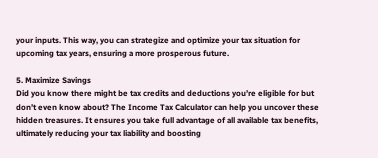your inputs. This way, you can strategize and optimize your tax situation for upcoming tax years, ensuring a more prosperous future.

5. Maximize Savings
Did you know there might be tax credits and deductions you’re eligible for but don’t even know about? The Income Tax Calculator can help you uncover these hidden treasures. It ensures you take full advantage of all available tax benefits, ultimately reducing your tax liability and boosting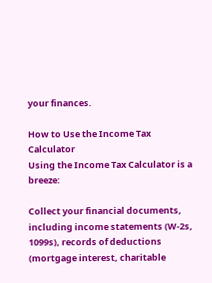your finances.

How to Use the Income Tax Calculator
Using the Income Tax Calculator is a breeze:

Collect your financial documents, including income statements (W-2s, 1099s), records of deductions (mortgage interest, charitable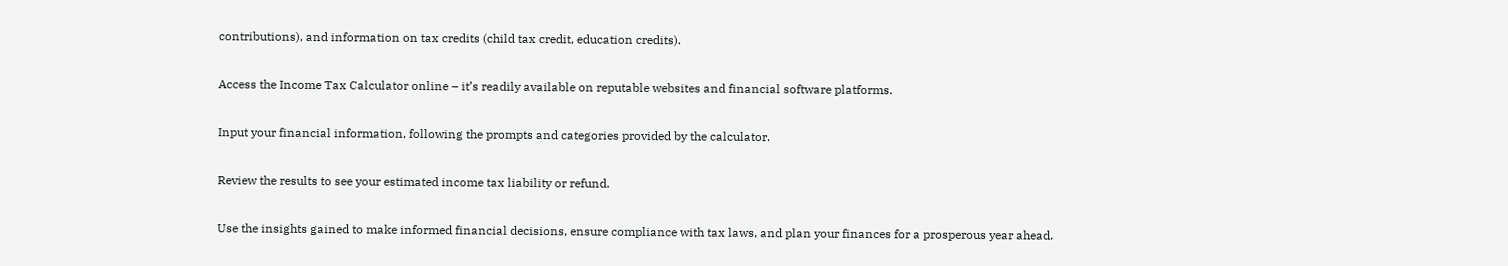contributions), and information on tax credits (child tax credit, education credits).

Access the Income Tax Calculator online – it’s readily available on reputable websites and financial software platforms.

Input your financial information, following the prompts and categories provided by the calculator.

Review the results to see your estimated income tax liability or refund.

Use the insights gained to make informed financial decisions, ensure compliance with tax laws, and plan your finances for a prosperous year ahead.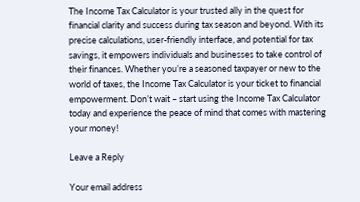The Income Tax Calculator is your trusted ally in the quest for financial clarity and success during tax season and beyond. With its precise calculations, user-friendly interface, and potential for tax savings, it empowers individuals and businesses to take control of their finances. Whether you’re a seasoned taxpayer or new to the world of taxes, the Income Tax Calculator is your ticket to financial empowerment. Don’t wait – start using the Income Tax Calculator today and experience the peace of mind that comes with mastering your money!

Leave a Reply

Your email address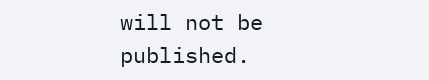will not be published.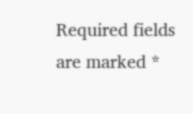Required fields are marked *